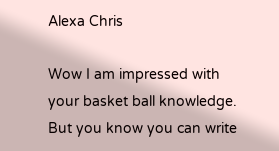Alexa Chris

Wow I am impressed with your basket ball knowledge.  But you know you can write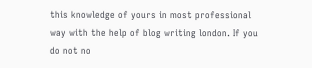this knowledge of yours in most professional way with the help of blog writing london. If you do not no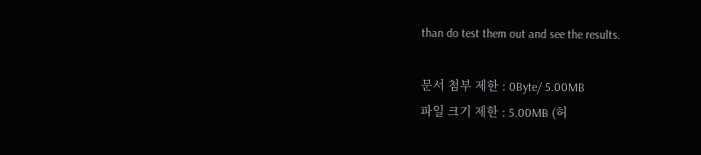than do test them out and see the results.

문서 첨부 제한 : 0Byte/ 5.00MB
파일 크기 제한 : 5.00MB (허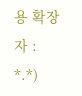용 확장자 : *.*)